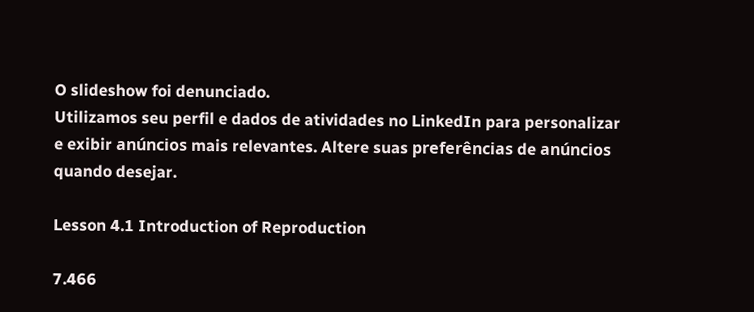O slideshow foi denunciado.
Utilizamos seu perfil e dados de atividades no LinkedIn para personalizar e exibir anúncios mais relevantes. Altere suas preferências de anúncios quando desejar.

Lesson 4.1 Introduction of Reproduction

7.466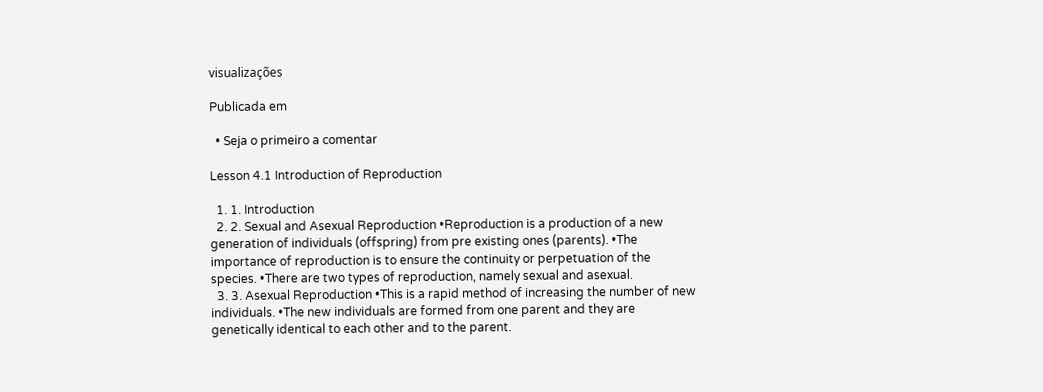visualizações

Publicada em

  • Seja o primeiro a comentar

Lesson 4.1 Introduction of Reproduction

  1. 1. Introduction
  2. 2. Sexual and Asexual Reproduction •Reproduction is a production of a new generation of individuals (offspring) from pre existing ones (parents). •The importance of reproduction is to ensure the continuity or perpetuation of the species. •There are two types of reproduction, namely sexual and asexual.
  3. 3. Asexual Reproduction •This is a rapid method of increasing the number of new individuals. •The new individuals are formed from one parent and they are genetically identical to each other and to the parent.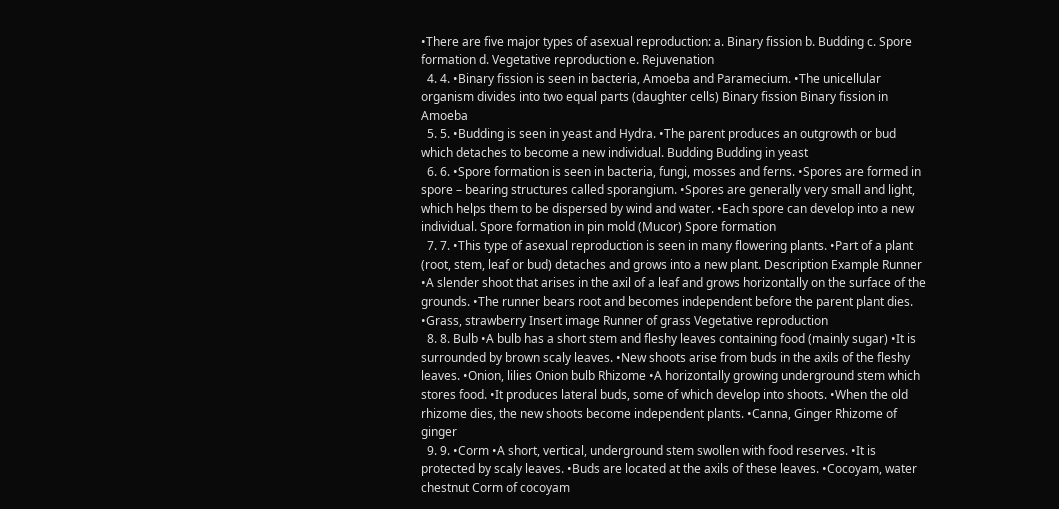•There are five major types of asexual reproduction: a. Binary fission b. Budding c. Spore formation d. Vegetative reproduction e. Rejuvenation
  4. 4. •Binary fission is seen in bacteria, Amoeba and Paramecium. •The unicellular organism divides into two equal parts (daughter cells) Binary fission Binary fission in Amoeba
  5. 5. •Budding is seen in yeast and Hydra. •The parent produces an outgrowth or bud which detaches to become a new individual. Budding Budding in yeast
  6. 6. •Spore formation is seen in bacteria, fungi, mosses and ferns. •Spores are formed in spore – bearing structures called sporangium. •Spores are generally very small and light, which helps them to be dispersed by wind and water. •Each spore can develop into a new individual. Spore formation in pin mold (Mucor) Spore formation
  7. 7. •This type of asexual reproduction is seen in many flowering plants. •Part of a plant (root, stem, leaf or bud) detaches and grows into a new plant. Description Example Runner •A slender shoot that arises in the axil of a leaf and grows horizontally on the surface of the grounds. •The runner bears root and becomes independent before the parent plant dies. •Grass, strawberry Insert image Runner of grass Vegetative reproduction
  8. 8. Bulb •A bulb has a short stem and fleshy leaves containing food (mainly sugar) •It is surrounded by brown scaly leaves. •New shoots arise from buds in the axils of the fleshy leaves. •Onion, lilies Onion bulb Rhizome •A horizontally growing underground stem which stores food. •It produces lateral buds, some of which develop into shoots. •When the old rhizome dies, the new shoots become independent plants. •Canna, Ginger Rhizome of ginger
  9. 9. •Corm •A short, vertical, underground stem swollen with food reserves. •It is protected by scaly leaves. •Buds are located at the axils of these leaves. •Cocoyam, water chestnut Corm of cocoyam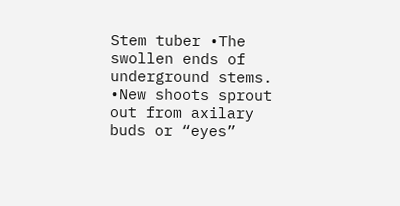Stem tuber •The swollen ends of underground stems. •New shoots sprout out from axilary buds or “eyes”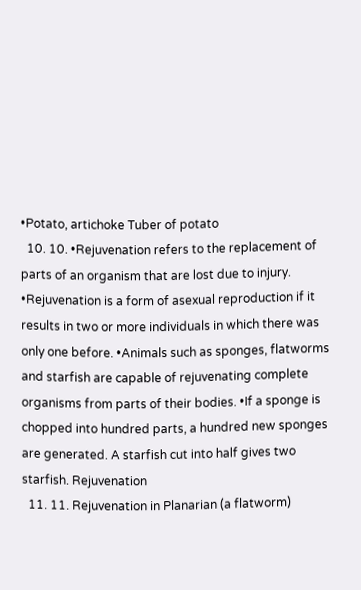•Potato, artichoke Tuber of potato
  10. 10. •Rejuvenation refers to the replacement of parts of an organism that are lost due to injury. •Rejuvenation is a form of asexual reproduction if it results in two or more individuals in which there was only one before. •Animals such as sponges, flatworms and starfish are capable of rejuvenating complete organisms from parts of their bodies. •If a sponge is chopped into hundred parts, a hundred new sponges are generated. A starfish cut into half gives two starfish. Rejuvenation
  11. 11. Rejuvenation in Planarian (a flatworm)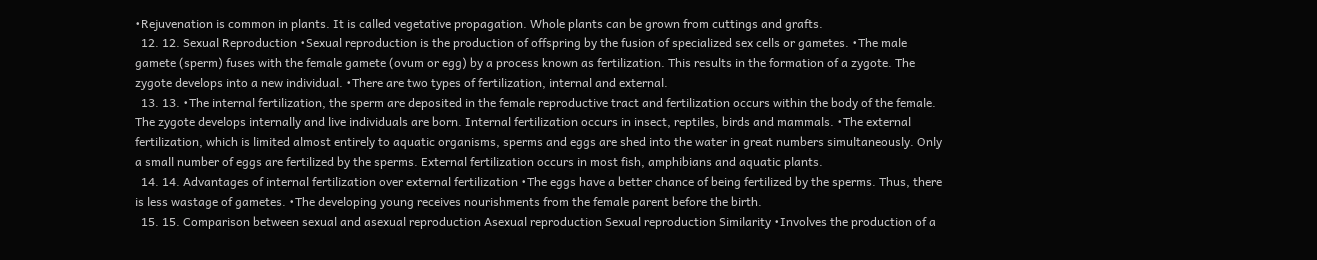•Rejuvenation is common in plants. It is called vegetative propagation. Whole plants can be grown from cuttings and grafts.
  12. 12. Sexual Reproduction •Sexual reproduction is the production of offspring by the fusion of specialized sex cells or gametes. •The male gamete (sperm) fuses with the female gamete (ovum or egg) by a process known as fertilization. This results in the formation of a zygote. The zygote develops into a new individual. •There are two types of fertilization, internal and external.
  13. 13. •The internal fertilization, the sperm are deposited in the female reproductive tract and fertilization occurs within the body of the female. The zygote develops internally and live individuals are born. Internal fertilization occurs in insect, reptiles, birds and mammals. •The external fertilization, which is limited almost entirely to aquatic organisms, sperms and eggs are shed into the water in great numbers simultaneously. Only a small number of eggs are fertilized by the sperms. External fertilization occurs in most fish, amphibians and aquatic plants.
  14. 14. Advantages of internal fertilization over external fertilization •The eggs have a better chance of being fertilized by the sperms. Thus, there is less wastage of gametes. •The developing young receives nourishments from the female parent before the birth.
  15. 15. Comparison between sexual and asexual reproduction Asexual reproduction Sexual reproduction Similarity •Involves the production of a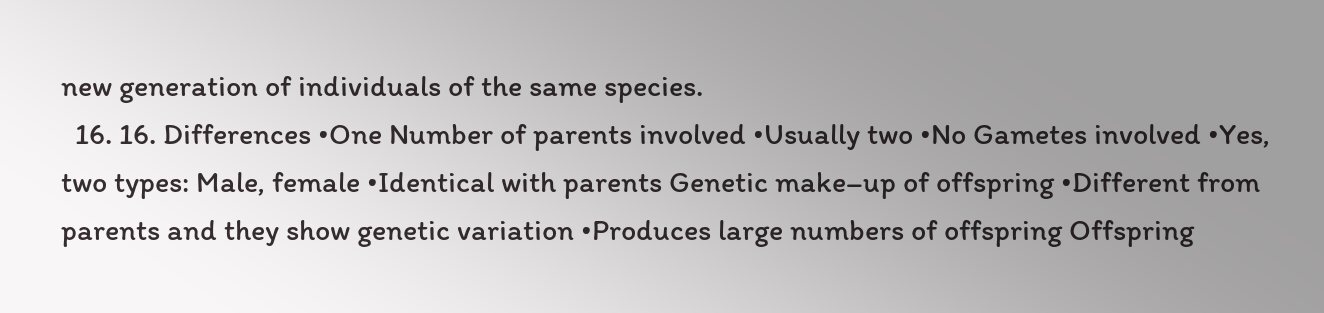new generation of individuals of the same species.
  16. 16. Differences •One Number of parents involved •Usually two •No Gametes involved •Yes, two types: Male, female •Identical with parents Genetic make–up of offspring •Different from parents and they show genetic variation •Produces large numbers of offspring Offspring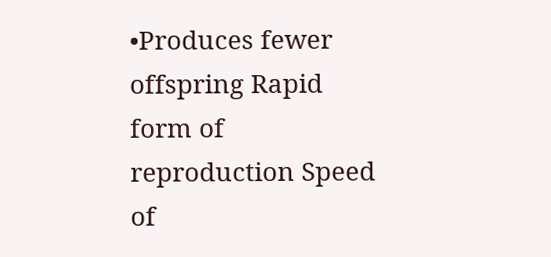•Produces fewer offspring Rapid form of reproduction Speed of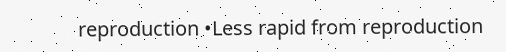reproduction •Less rapid from reproduction